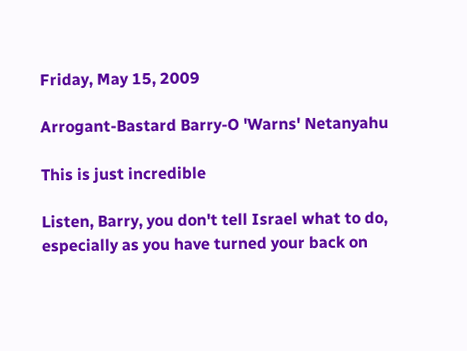Friday, May 15, 2009

Arrogant-Bastard Barry-O 'Warns' Netanyahu

This is just incredible

Listen, Barry, you don't tell Israel what to do, especially as you have turned your back on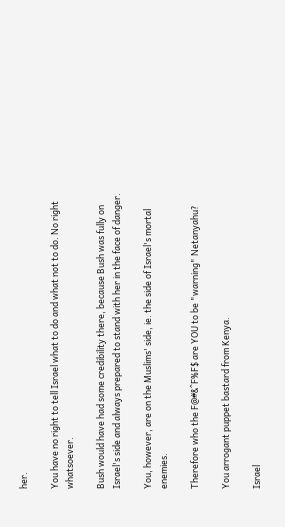her.

You have no right to tell Israel what to do and what not to do. No right whatsoever.

Bush would have had some credibility there, because Bush was fully on Israel's side and always prepared to stand with her in the face of danger.

You, however, are on the Muslims' side, ie. the side of Israel's mortal enemies.

Therefore who the F@#&^F%F$ are YOU to be "warning" Netanyahu?

You arrogant puppet bastard from Kenya.

Israel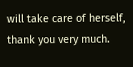will take care of herself, thank you very much.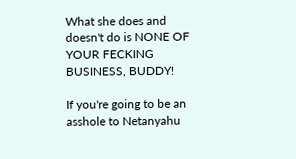What she does and doesn't do is NONE OF YOUR FECKING BUSINESS, BUDDY!

If you're going to be an asshole to Netanyahu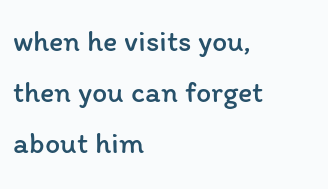when he visits you, then you can forget about him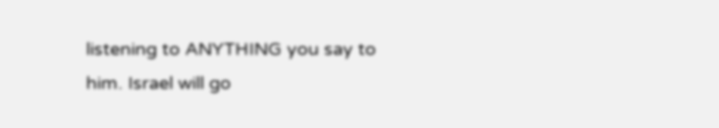listening to ANYTHING you say to him. Israel will go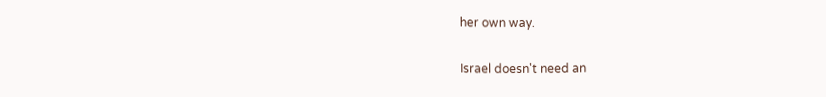her own way.

Israel doesn't need an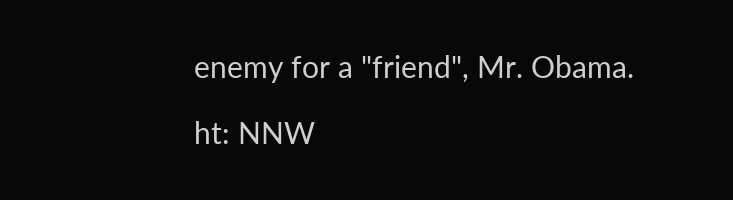enemy for a "friend", Mr. Obama.

ht: NNW